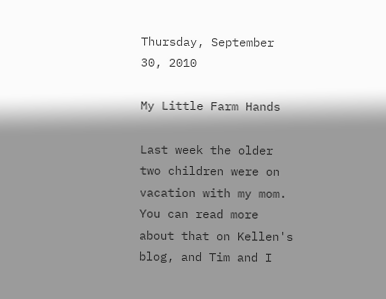Thursday, September 30, 2010

My Little Farm Hands

Last week the older two children were on vacation with my mom. You can read more about that on Kellen's blog, and Tim and I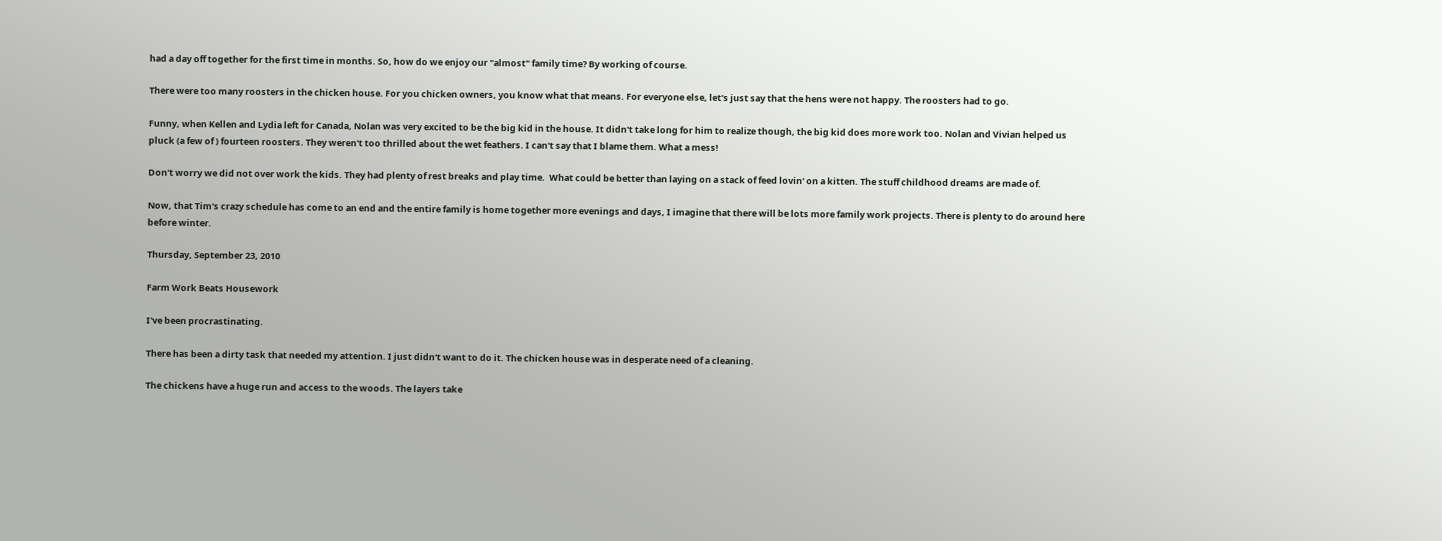had a day off together for the first time in months. So, how do we enjoy our "almost" family time? By working of course.

There were too many roosters in the chicken house. For you chicken owners, you know what that means. For everyone else, let's just say that the hens were not happy. The roosters had to go.

Funny, when Kellen and Lydia left for Canada, Nolan was very excited to be the big kid in the house. It didn't take long for him to realize though, the big kid does more work too. Nolan and Vivian helped us pluck (a few of ) fourteen roosters. They weren't too thrilled about the wet feathers. I can't say that I blame them. What a mess!

Don't worry we did not over work the kids. They had plenty of rest breaks and play time.  What could be better than laying on a stack of feed lovin' on a kitten. The stuff childhood dreams are made of.

Now, that Tim's crazy schedule has come to an end and the entire family is home together more evenings and days, I imagine that there will be lots more family work projects. There is plenty to do around here before winter.

Thursday, September 23, 2010

Farm Work Beats Housework

I've been procrastinating.

There has been a dirty task that needed my attention. I just didn't want to do it. The chicken house was in desperate need of a cleaning.

The chickens have a huge run and access to the woods. The layers take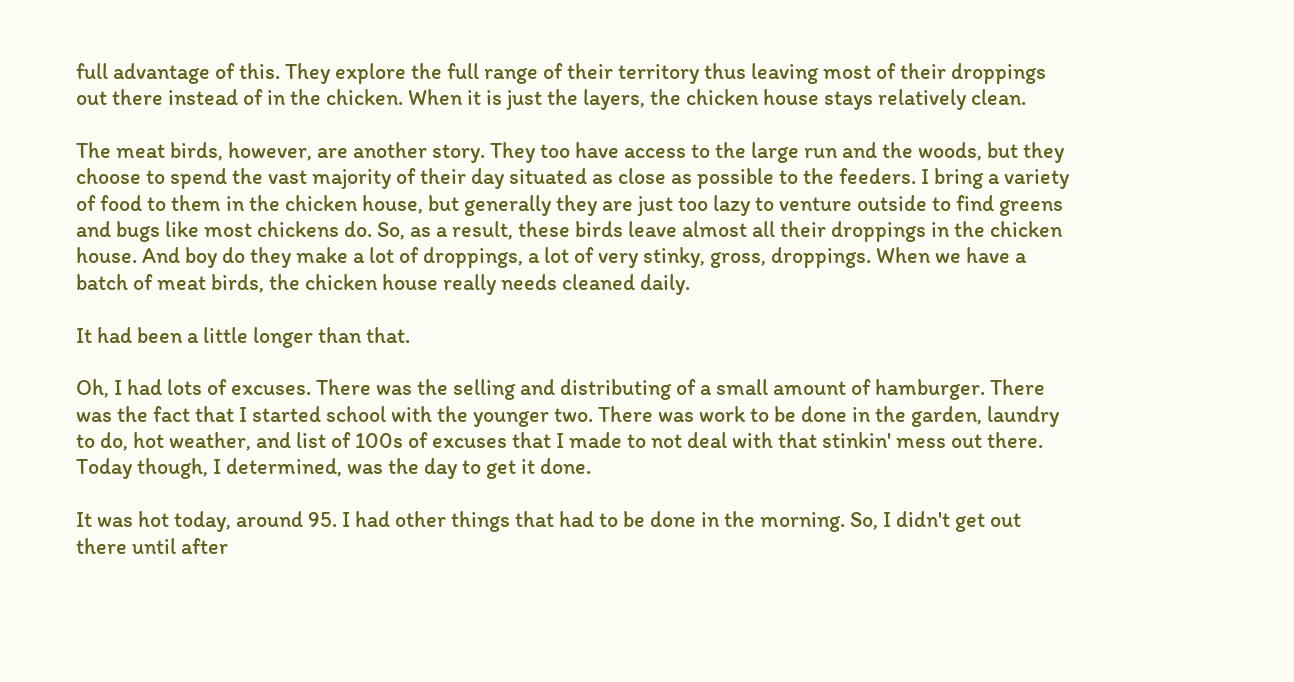full advantage of this. They explore the full range of their territory thus leaving most of their droppings out there instead of in the chicken. When it is just the layers, the chicken house stays relatively clean.

The meat birds, however, are another story. They too have access to the large run and the woods, but they choose to spend the vast majority of their day situated as close as possible to the feeders. I bring a variety of food to them in the chicken house, but generally they are just too lazy to venture outside to find greens and bugs like most chickens do. So, as a result, these birds leave almost all their droppings in the chicken house. And boy do they make a lot of droppings, a lot of very stinky, gross, droppings. When we have a batch of meat birds, the chicken house really needs cleaned daily.

It had been a little longer than that.

Oh, I had lots of excuses. There was the selling and distributing of a small amount of hamburger. There was the fact that I started school with the younger two. There was work to be done in the garden, laundry to do, hot weather, and list of 100s of excuses that I made to not deal with that stinkin' mess out there. Today though, I determined, was the day to get it done.

It was hot today, around 95. I had other things that had to be done in the morning. So, I didn't get out there until after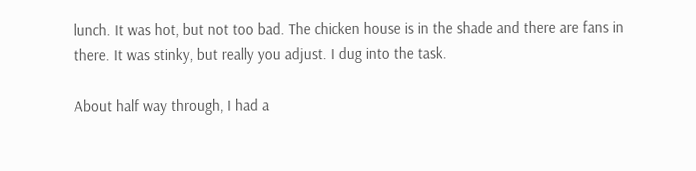lunch. It was hot, but not too bad. The chicken house is in the shade and there are fans in there. It was stinky, but really you adjust. I dug into the task.

About half way through, I had a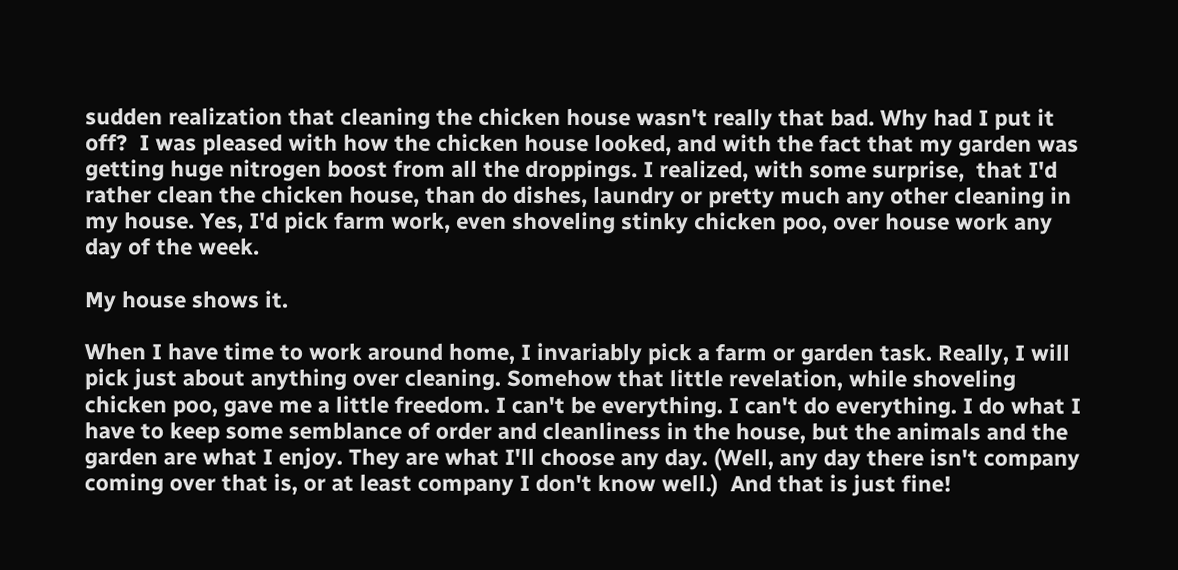sudden realization that cleaning the chicken house wasn't really that bad. Why had I put it off?  I was pleased with how the chicken house looked, and with the fact that my garden was getting huge nitrogen boost from all the droppings. I realized, with some surprise,  that I'd rather clean the chicken house, than do dishes, laundry or pretty much any other cleaning in my house. Yes, I'd pick farm work, even shoveling stinky chicken poo, over house work any day of the week.

My house shows it.

When I have time to work around home, I invariably pick a farm or garden task. Really, I will pick just about anything over cleaning. Somehow that little revelation, while shoveling chicken poo, gave me a little freedom. I can't be everything. I can't do everything. I do what I have to keep some semblance of order and cleanliness in the house, but the animals and the garden are what I enjoy. They are what I'll choose any day. (Well, any day there isn't company coming over that is, or at least company I don't know well.)  And that is just fine!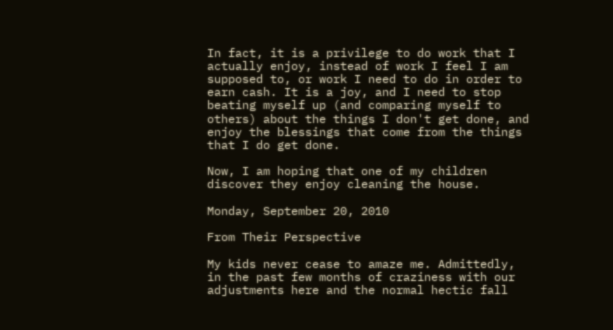In fact, it is a privilege to do work that I actually enjoy, instead of work I feel I am supposed to, or work I need to do in order to earn cash. It is a joy, and I need to stop beating myself up (and comparing myself to others) about the things I don't get done, and enjoy the blessings that come from the things that I do get done.

Now, I am hoping that one of my children discover they enjoy cleaning the house.

Monday, September 20, 2010

From Their Perspective

My kids never cease to amaze me. Admittedly, in the past few months of craziness with our adjustments here and the normal hectic fall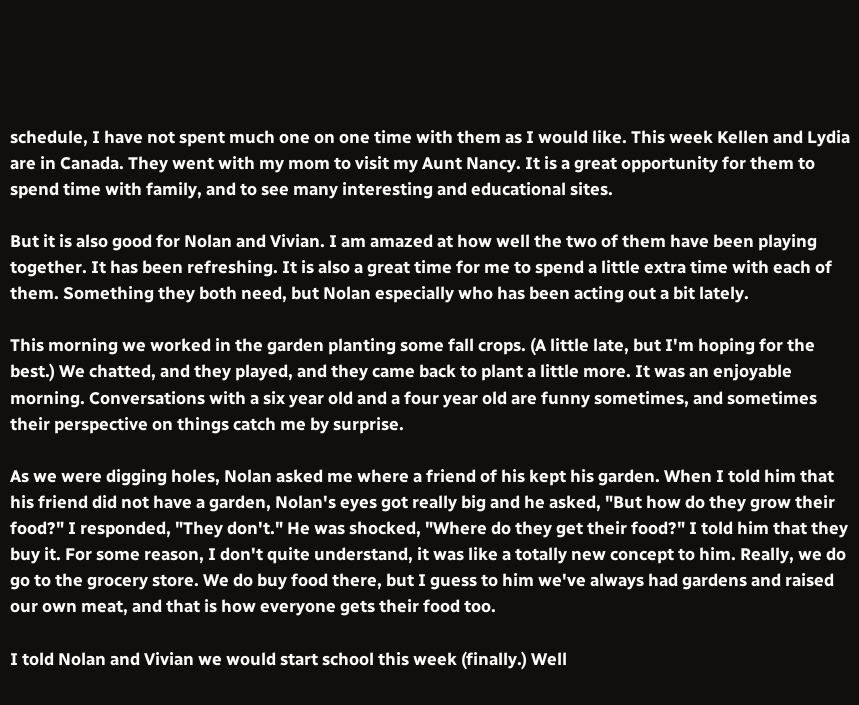schedule, I have not spent much one on one time with them as I would like. This week Kellen and Lydia are in Canada. They went with my mom to visit my Aunt Nancy. It is a great opportunity for them to spend time with family, and to see many interesting and educational sites.

But it is also good for Nolan and Vivian. I am amazed at how well the two of them have been playing together. It has been refreshing. It is also a great time for me to spend a little extra time with each of them. Something they both need, but Nolan especially who has been acting out a bit lately.

This morning we worked in the garden planting some fall crops. (A little late, but I'm hoping for the best.) We chatted, and they played, and they came back to plant a little more. It was an enjoyable morning. Conversations with a six year old and a four year old are funny sometimes, and sometimes their perspective on things catch me by surprise.

As we were digging holes, Nolan asked me where a friend of his kept his garden. When I told him that his friend did not have a garden, Nolan's eyes got really big and he asked, "But how do they grow their food?" I responded, "They don't." He was shocked, "Where do they get their food?" I told him that they buy it. For some reason, I don't quite understand, it was like a totally new concept to him. Really, we do go to the grocery store. We do buy food there, but I guess to him we've always had gardens and raised our own meat, and that is how everyone gets their food too.

I told Nolan and Vivian we would start school this week (finally.) Well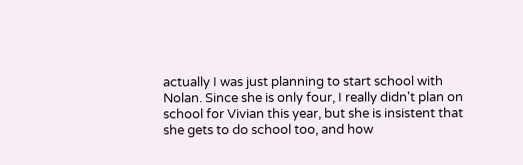actually I was just planning to start school with Nolan. Since she is only four, I really didn't plan on school for Vivian this year, but she is insistent that she gets to do school too, and how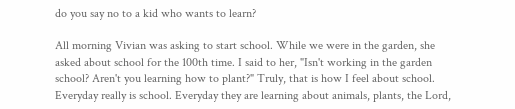do you say no to a kid who wants to learn?

All morning Vivian was asking to start school. While we were in the garden, she asked about school for the 100th time. I said to her, "Isn't working in the garden school? Aren't you learning how to plant?" Truly, that is how I feel about school. Everyday really is school. Everyday they are learning about animals, plants, the Lord,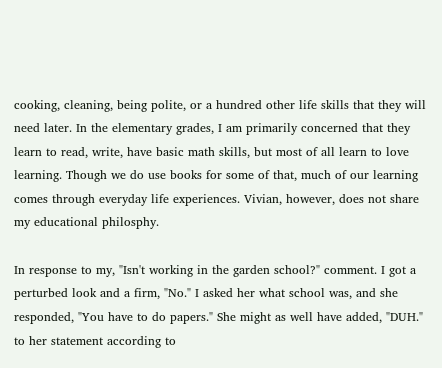cooking, cleaning, being polite, or a hundred other life skills that they will need later. In the elementary grades, I am primarily concerned that they learn to read, write, have basic math skills, but most of all learn to love learning. Though we do use books for some of that, much of our learning comes through everyday life experiences. Vivian, however, does not share my educational philosphy.

In response to my, "Isn't working in the garden school?" comment. I got a perturbed look and a firm, "No." I asked her what school was, and she responded, "You have to do papers." She might as well have added, "DUH." to her statement according to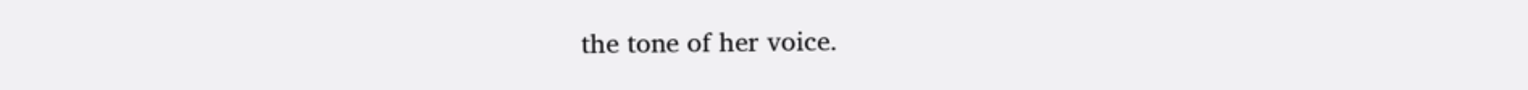the tone of her voice.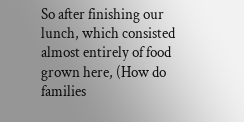So after finishing our lunch, which consisted almost entirely of food grown here, (How do families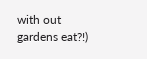with out gardens eat?!)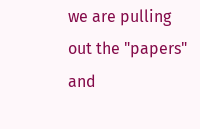we are pulling out the "papers" and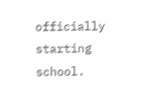officially starting school.